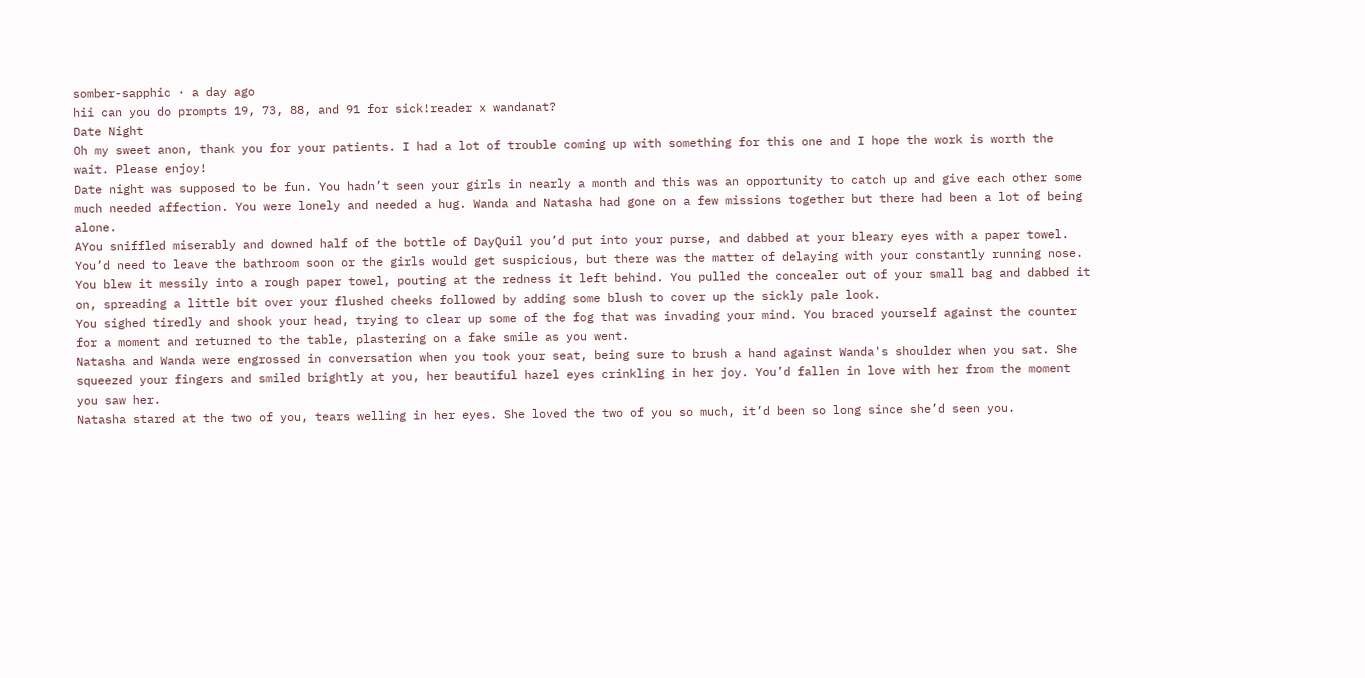somber-sapphic · a day ago
hii can you do prompts 19, 73, 88, and 91 for sick!reader x wandanat?
Date Night
Oh my sweet anon, thank you for your patients. I had a lot of trouble coming up with something for this one and I hope the work is worth the wait. Please enjoy!
Date night was supposed to be fun. You hadn’t seen your girls in nearly a month and this was an opportunity to catch up and give each other some much needed affection. You were lonely and needed a hug. Wanda and Natasha had gone on a few missions together but there had been a lot of being alone.
AYou sniffled miserably and downed half of the bottle of DayQuil you’d put into your purse, and dabbed at your bleary eyes with a paper towel. You’d need to leave the bathroom soon or the girls would get suspicious, but there was the matter of delaying with your constantly running nose.
You blew it messily into a rough paper towel, pouting at the redness it left behind. You pulled the concealer out of your small bag and dabbed it on, spreading a little bit over your flushed cheeks followed by adding some blush to cover up the sickly pale look.
You sighed tiredly and shook your head, trying to clear up some of the fog that was invading your mind. You braced yourself against the counter for a moment and returned to the table, plastering on a fake smile as you went.
Natasha and Wanda were engrossed in conversation when you took your seat, being sure to brush a hand against Wanda's shoulder when you sat. She squeezed your fingers and smiled brightly at you, her beautiful hazel eyes crinkling in her joy. You’d fallen in love with her from the moment you saw her.
Natasha stared at the two of you, tears welling in her eyes. She loved the two of you so much, it’d been so long since she’d seen you.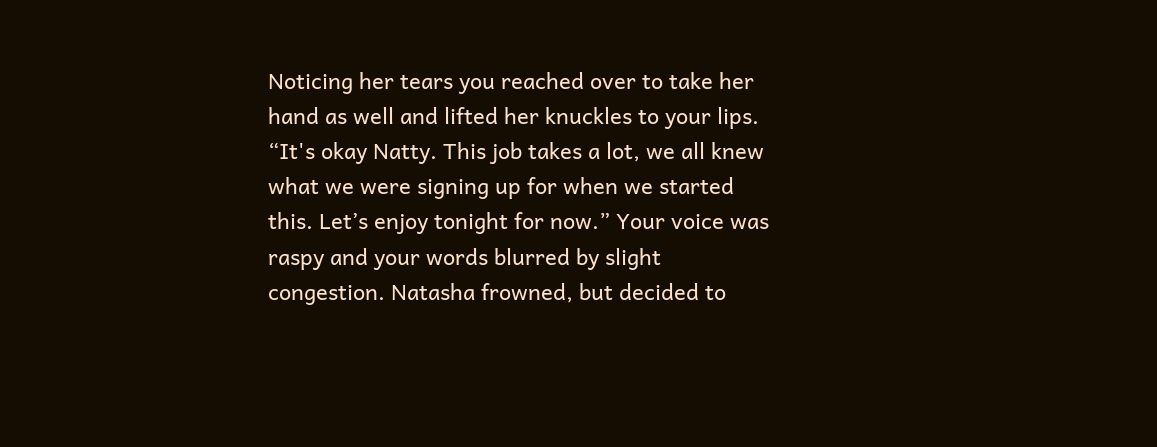Noticing her tears you reached over to take her hand as well and lifted her knuckles to your lips.
“It's okay Natty. This job takes a lot, we all knew what we were signing up for when we started this. Let’s enjoy tonight for now.” Your voice was raspy and your words blurred by slight congestion. Natasha frowned, but decided to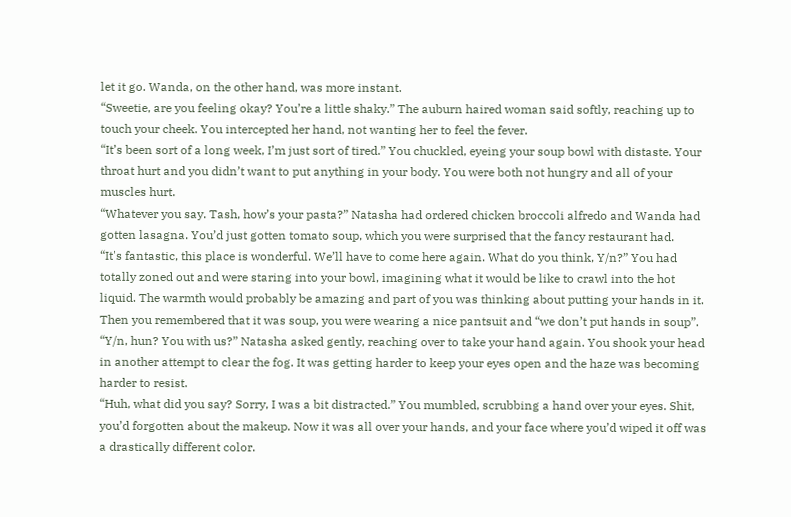let it go. Wanda, on the other hand, was more instant.
“Sweetie, are you feeling okay? You’re a little shaky.” The auburn haired woman said softly, reaching up to touch your cheek. You intercepted her hand, not wanting her to feel the fever.
“It’s been sort of a long week, I’m just sort of tired.” You chuckled, eyeing your soup bowl with distaste. Your throat hurt and you didn’t want to put anything in your body. You were both not hungry and all of your muscles hurt.
“Whatever you say. Tash, how’s your pasta?” Natasha had ordered chicken broccoli alfredo and Wanda had gotten lasagna. You’d just gotten tomato soup, which you were surprised that the fancy restaurant had.
“It's fantastic, this place is wonderful. We’ll have to come here again. What do you think, Y/n?” You had totally zoned out and were staring into your bowl, imagining what it would be like to crawl into the hot liquid. The warmth would probably be amazing and part of you was thinking about putting your hands in it. Then you remembered that it was soup, you were wearing a nice pantsuit and “we don’t put hands in soup”.
“Y/n, hun? You with us?” Natasha asked gently, reaching over to take your hand again. You shook your head in another attempt to clear the fog. It was getting harder to keep your eyes open and the haze was becoming harder to resist.
“Huh, what did you say? Sorry, I was a bit distracted.” You mumbled, scrubbing a hand over your eyes. Shit, you’d forgotten about the makeup. Now it was all over your hands, and your face where you’d wiped it off was a drastically different color.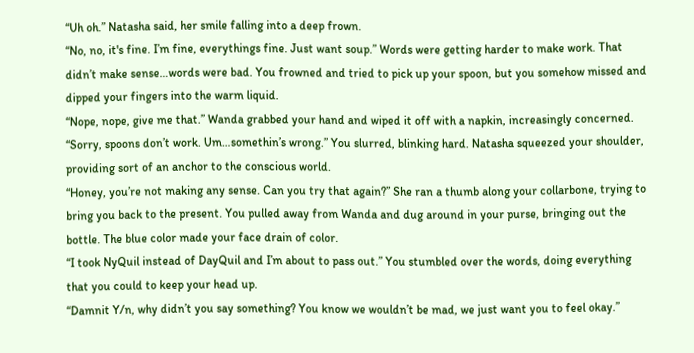“Uh oh.” Natasha said, her smile falling into a deep frown.
“No, no, it's fine. I’m fine, everythings fine. Just want soup.” Words were getting harder to make work. That didn’t make sense…words were bad. You frowned and tried to pick up your spoon, but you somehow missed and dipped your fingers into the warm liquid.
“Nope, nope, give me that.” Wanda grabbed your hand and wiped it off with a napkin, increasingly concerned.
“Sorry, spoons don’t work. Um…somethin’s wrong.” You slurred, blinking hard. Natasha squeezed your shoulder, providing sort of an anchor to the conscious world.
“Honey, you’re not making any sense. Can you try that again?” She ran a thumb along your collarbone, trying to bring you back to the present. You pulled away from Wanda and dug around in your purse, bringing out the bottle. The blue color made your face drain of color.
“I took NyQuil instead of DayQuil and I’m about to pass out.” You stumbled over the words, doing everything that you could to keep your head up.
“Damnit Y/n, why didn’t you say something? You know we wouldn’t be mad, we just want you to feel okay.”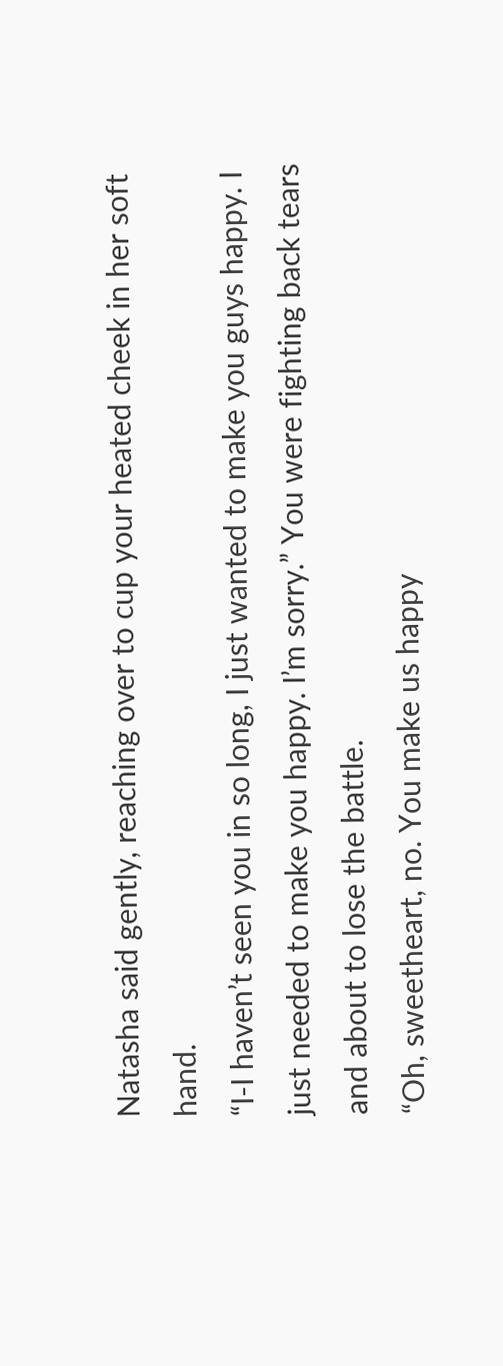Natasha said gently, reaching over to cup your heated cheek in her soft hand.
“I-I haven’t seen you in so long, I just wanted to make you guys happy. I just needed to make you happy. I’m sorry.” You were fighting back tears and about to lose the battle.
“Oh, sweetheart, no. You make us happy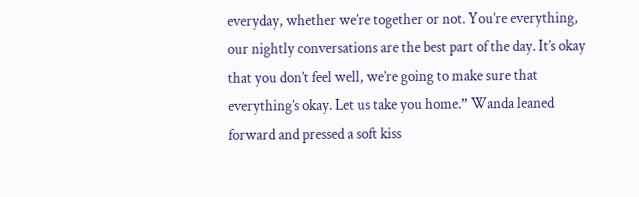everyday, whether we’re together or not. You’re everything, our nightly conversations are the best part of the day. It’s okay that you don’t feel well, we’re going to make sure that everything’s okay. Let us take you home.” Wanda leaned forward and pressed a soft kiss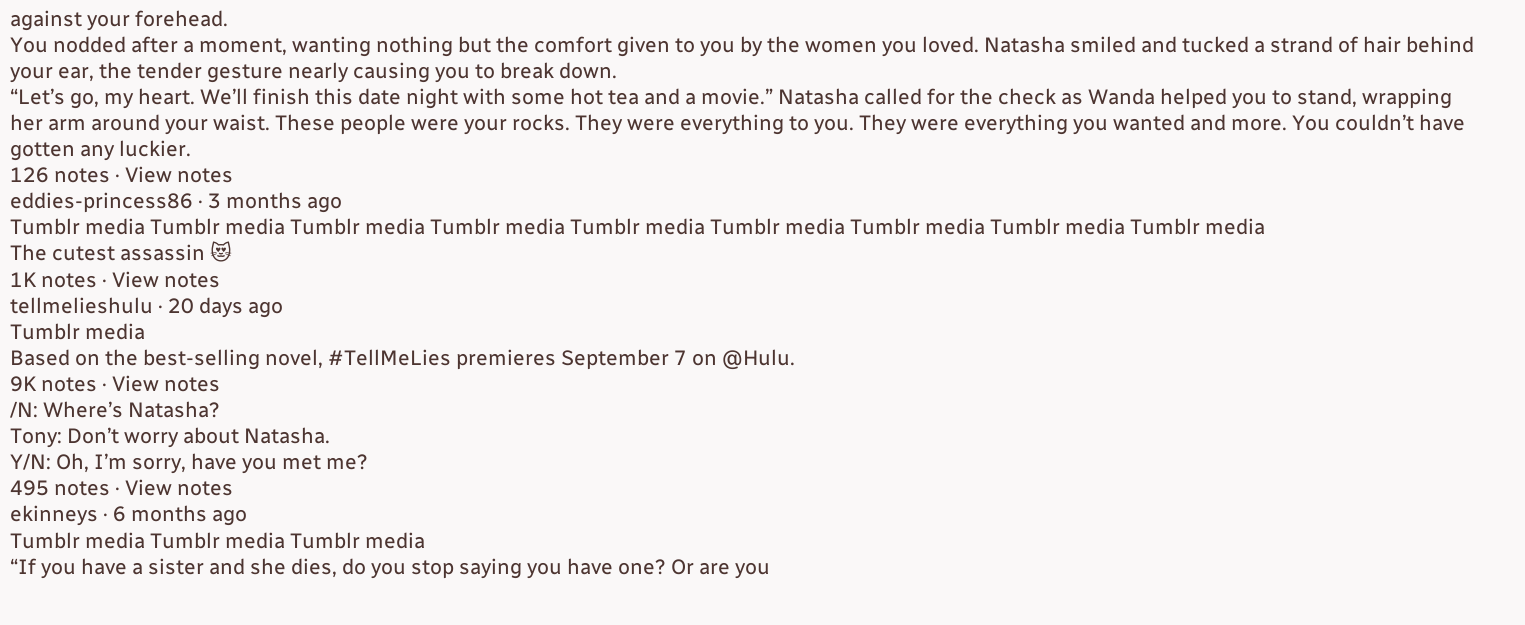against your forehead.
You nodded after a moment, wanting nothing but the comfort given to you by the women you loved. Natasha smiled and tucked a strand of hair behind your ear, the tender gesture nearly causing you to break down.
“Let’s go, my heart. We’ll finish this date night with some hot tea and a movie.” Natasha called for the check as Wanda helped you to stand, wrapping her arm around your waist. These people were your rocks. They were everything to you. They were everything you wanted and more. You couldn’t have gotten any luckier.
126 notes · View notes
eddies-princess86 · 3 months ago
Tumblr media Tumblr media Tumblr media Tumblr media Tumblr media Tumblr media Tumblr media Tumblr media Tumblr media
The cutest assassin 😻
1K notes · View notes
tellmelieshulu · 20 days ago
Tumblr media
Based on the best-selling novel, #TellMeLies premieres September 7 on @Hulu.
9K notes · View notes
/N: Where’s Natasha?
Tony: Don’t worry about Natasha.
Y/N: Oh, I’m sorry, have you met me?
495 notes · View notes
ekinneys · 6 months ago
Tumblr media Tumblr media Tumblr media
“If you have a sister and she dies, do you stop saying you have one? Or are you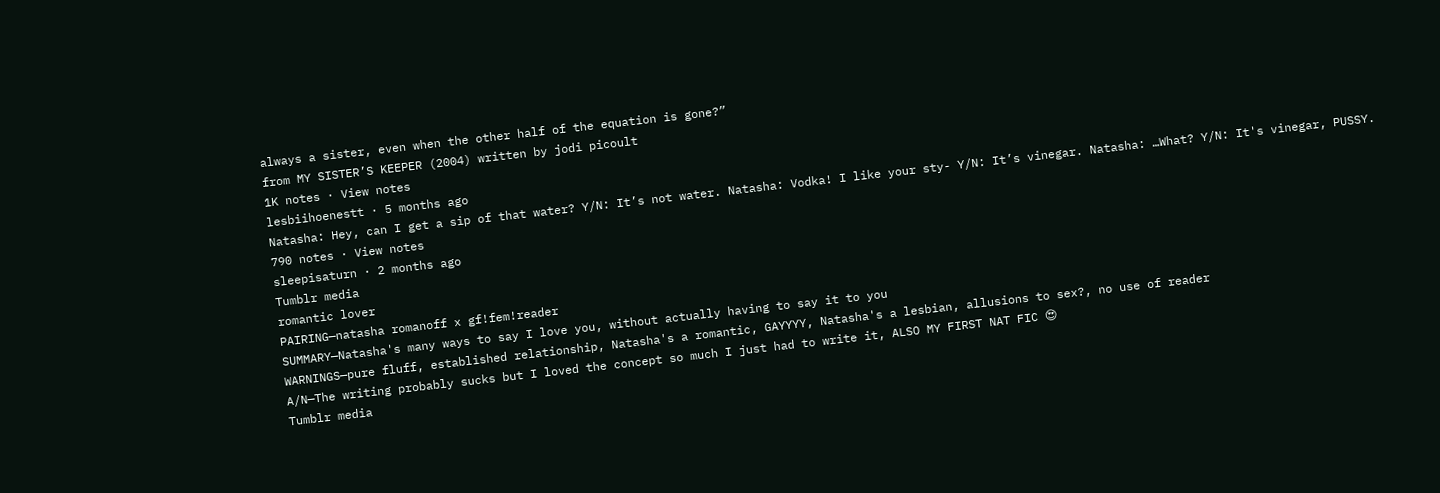always a sister, even when the other half of the equation is gone?”
from MY SISTER’S KEEPER (2004) written by jodi picoult
1K notes · View notes
lesbiihoenestt · 5 months ago
Natasha: Hey, can I get a sip of that water? Y/N: It’s not water. Natasha: Vodka! I like your sty- Y/N: It’s vinegar. Natasha: …What? Y/N: It's vinegar, PUSSY.
790 notes · View notes
sleepisaturn · 2 months ago
Tumblr media
romantic lover
PAIRING—natasha romanoff x gf!fem!reader
SUMMARY—Natasha's many ways to say I love you, without actually having to say it to you
WARNINGS—pure fluff, established relationship, Natasha's a romantic, GAYYYY, Natasha's a lesbian, allusions to sex?, no use of reader
A/N—The writing probably sucks but I loved the concept so much I just had to write it, ALSO MY FIRST NAT FIC 😍
Tumblr media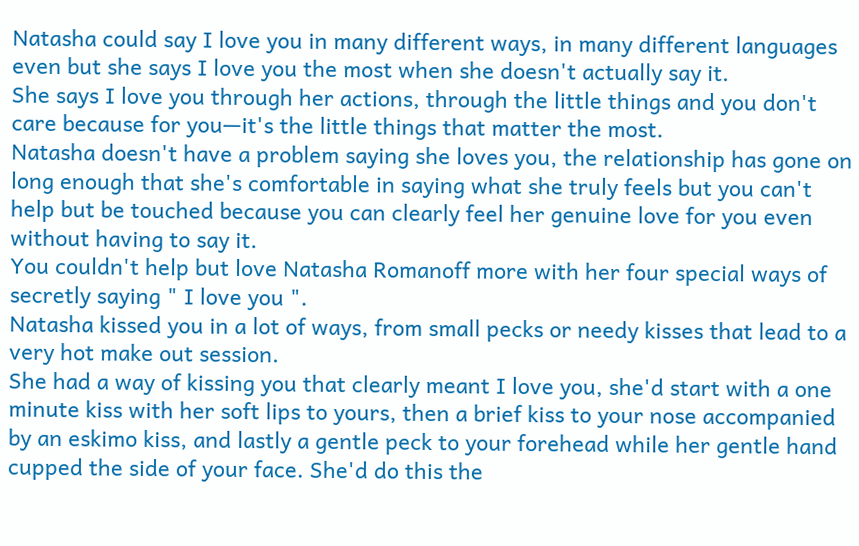Natasha could say I love you in many different ways, in many different languages even but she says I love you the most when she doesn't actually say it.
She says I love you through her actions, through the little things and you don't care because for you—it's the little things that matter the most.
Natasha doesn't have a problem saying she loves you, the relationship has gone on long enough that she's comfortable in saying what she truly feels but you can't help but be touched because you can clearly feel her genuine love for you even without having to say it.
You couldn't help but love Natasha Romanoff more with her four special ways of secretly saying " I love you ".
Natasha kissed you in a lot of ways, from small pecks or needy kisses that lead to a very hot make out session.
She had a way of kissing you that clearly meant I love you, she'd start with a one minute kiss with her soft lips to yours, then a brief kiss to your nose accompanied by an eskimo kiss, and lastly a gentle peck to your forehead while her gentle hand cupped the side of your face. She'd do this the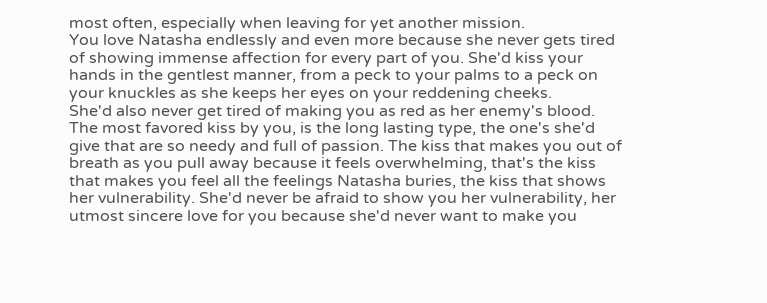most often, especially when leaving for yet another mission.
You love Natasha endlessly and even more because she never gets tired of showing immense affection for every part of you. She'd kiss your hands in the gentlest manner, from a peck to your palms to a peck on your knuckles as she keeps her eyes on your reddening cheeks.
She'd also never get tired of making you as red as her enemy's blood.
The most favored kiss by you, is the long lasting type, the one's she'd give that are so needy and full of passion. The kiss that makes you out of breath as you pull away because it feels overwhelming, that's the kiss that makes you feel all the feelings Natasha buries, the kiss that shows her vulnerability. She'd never be afraid to show you her vulnerability, her utmost sincere love for you because she'd never want to make you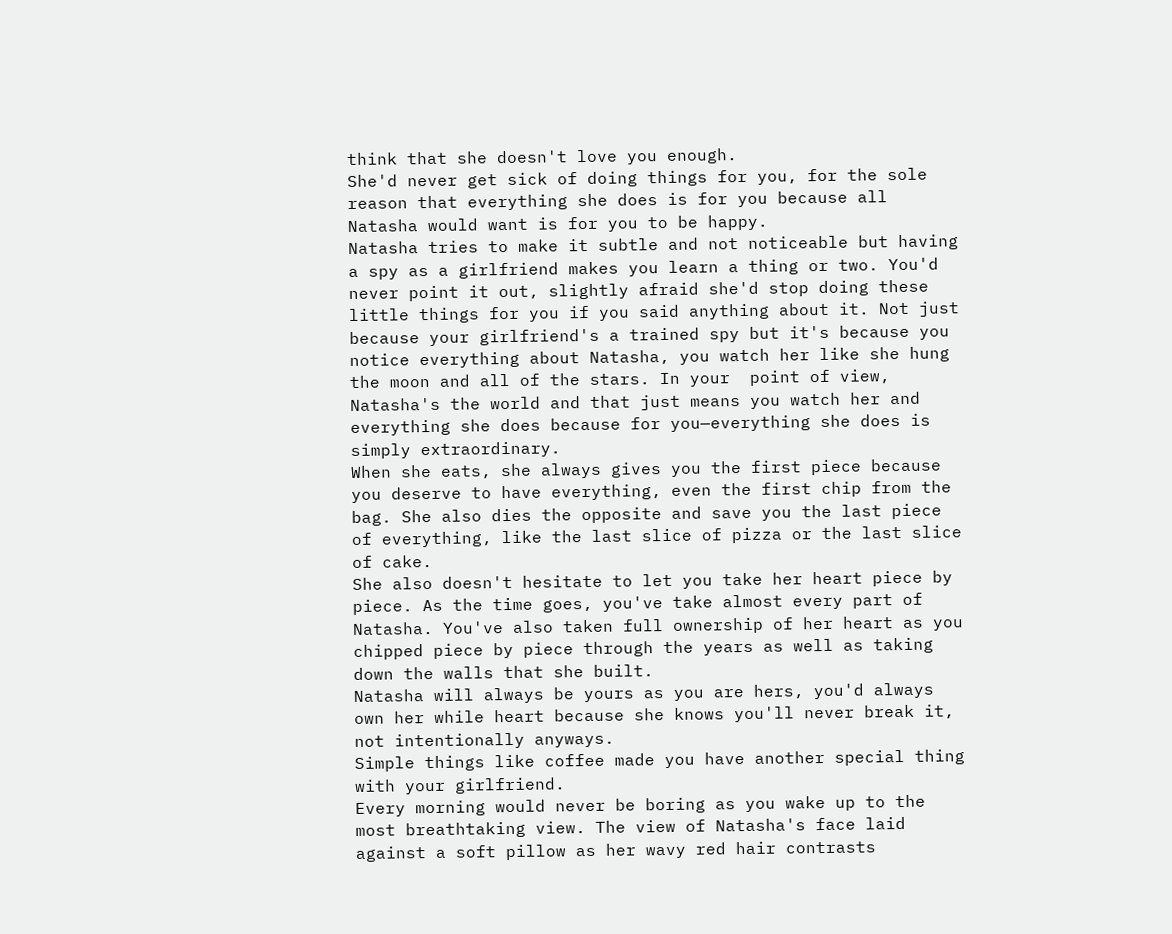think that she doesn't love you enough.
She'd never get sick of doing things for you, for the sole reason that everything she does is for you because all Natasha would want is for you to be happy.
Natasha tries to make it subtle and not noticeable but having a spy as a girlfriend makes you learn a thing or two. You'd never point it out, slightly afraid she'd stop doing these little things for you if you said anything about it. Not just because your girlfriend's a trained spy but it's because you notice everything about Natasha, you watch her like she hung the moon and all of the stars. In your  point of view, Natasha's the world and that just means you watch her and everything she does because for you—everything she does is simply extraordinary.
When she eats, she always gives you the first piece because you deserve to have everything, even the first chip from the bag. She also dies the opposite and save you the last piece of everything, like the last slice of pizza or the last slice of cake.
She also doesn't hesitate to let you take her heart piece by piece. As the time goes, you've take almost every part of Natasha. You've also taken full ownership of her heart as you chipped piece by piece through the years as well as taking down the walls that she built.
Natasha will always be yours as you are hers, you'd always own her while heart because she knows you'll never break it, not intentionally anyways.
Simple things like coffee made you have another special thing with your girlfriend.
Every morning would never be boring as you wake up to the most breathtaking view. The view of Natasha's face laid against a soft pillow as her wavy red hair contrasts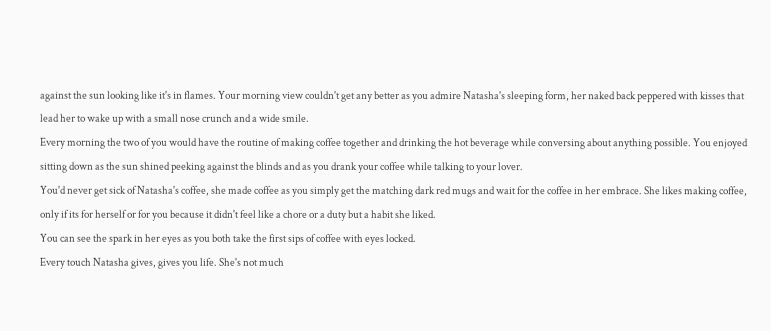against the sun looking like it's in flames. Your morning view couldn't get any better as you admire Natasha's sleeping form, her naked back peppered with kisses that lead her to wake up with a small nose crunch and a wide smile.
Every morning the two of you would have the routine of making coffee together and drinking the hot beverage while conversing about anything possible. You enjoyed sitting down as the sun shined peeking against the blinds and as you drank your coffee while talking to your lover.
You'd never get sick of Natasha's coffee, she made coffee as you simply get the matching dark red mugs and wait for the coffee in her embrace. She likes making coffee, only if its for herself or for you because it didn't feel like a chore or a duty but a habit she liked.
You can see the spark in her eyes as you both take the first sips of coffee with eyes locked.
Every touch Natasha gives, gives you life. She's not much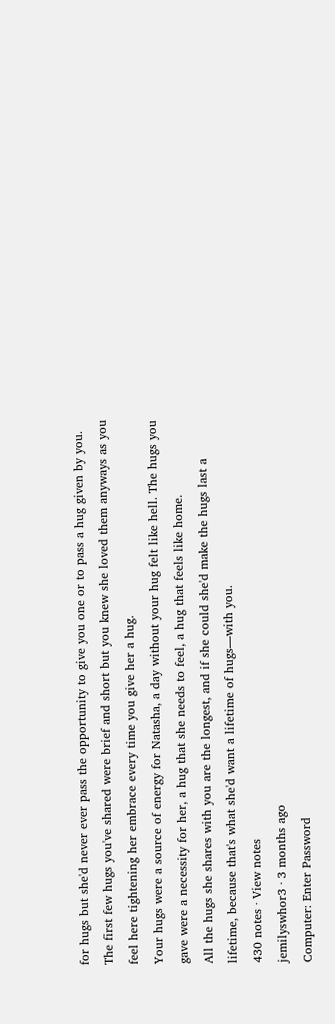for hugs but she'd never ever pass the opportunity to give you one or to pass a hug given by you.
The first few hugs you've shared were brief and short but you knew she loved them anyways as you feel here tightening her embrace every time you give her a hug.
Your hugs were a source of energy for Natasha, a day without your hug felt like hell. The hugs you gave were a necessity for her, a hug that she needs to feel, a hug that feels like home.
All the hugs she shares with you are the longest, and if she could she'd make the hugs last a lifetime, because that's what she'd want a lifetime of hugs—with you.
430 notes · View notes
jemilyswhor3 · 3 months ago
Computer: Enter Password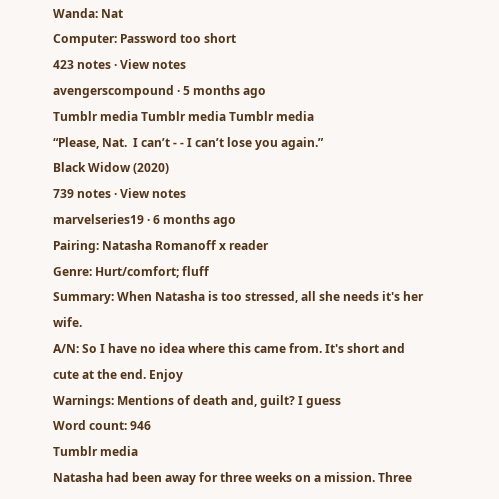Wanda: Nat
Computer: Password too short
423 notes · View notes
avengerscompound · 5 months ago
Tumblr media Tumblr media Tumblr media
“Please, Nat.  I can’t - - I can’t lose you again.”
Black Widow (2020)
739 notes · View notes
marvelseries19 · 6 months ago
Pairing: Natasha Romanoff x reader
Genre: Hurt/comfort; fluff
Summary: When Natasha is too stressed, all she needs it's her wife.
A/N: So I have no idea where this came from. It's short and cute at the end. Enjoy
Warnings: Mentions of death and, guilt? I guess
Word count: 946
Tumblr media
Natasha had been away for three weeks on a mission. Three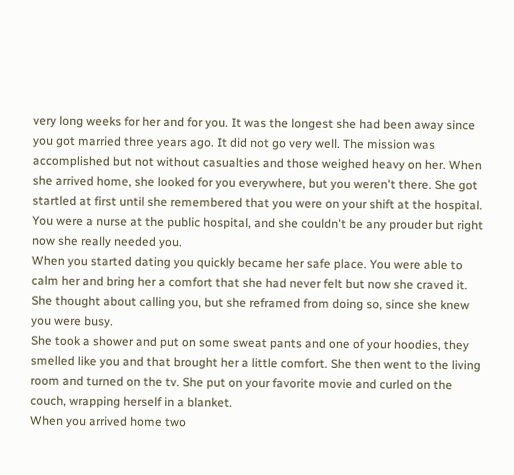very long weeks for her and for you. It was the longest she had been away since you got married three years ago. It did not go very well. The mission was accomplished but not without casualties and those weighed heavy on her. When she arrived home, she looked for you everywhere, but you weren't there. She got startled at first until she remembered that you were on your shift at the hospital. You were a nurse at the public hospital, and she couldn't be any prouder but right now she really needed you.
When you started dating you quickly became her safe place. You were able to calm her and bring her a comfort that she had never felt but now she craved it. She thought about calling you, but she reframed from doing so, since she knew you were busy.
She took a shower and put on some sweat pants and one of your hoodies, they smelled like you and that brought her a little comfort. She then went to the living room and turned on the tv. She put on your favorite movie and curled on the couch, wrapping herself in a blanket.
When you arrived home two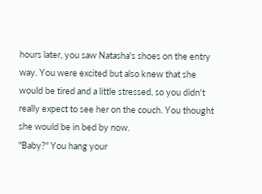hours later, you saw Natasha's shoes on the entry way. You were excited but also knew that she would be tired and a little stressed, so you didn't really expect to see her on the couch. You thought she would be in bed by now.
"Baby?" You hang your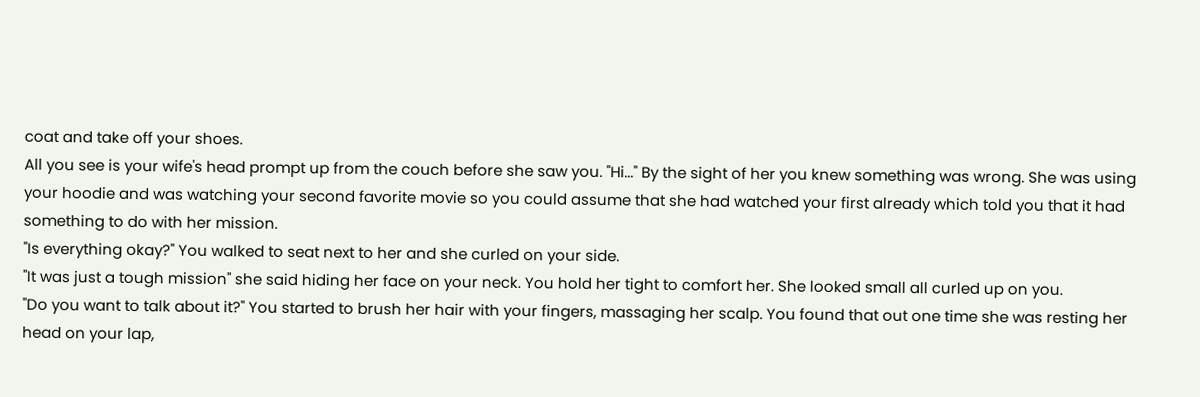coat and take off your shoes.
All you see is your wife's head prompt up from the couch before she saw you. "Hi..." By the sight of her you knew something was wrong. She was using your hoodie and was watching your second favorite movie so you could assume that she had watched your first already which told you that it had something to do with her mission.
"Is everything okay?" You walked to seat next to her and she curled on your side.
"It was just a tough mission" she said hiding her face on your neck. You hold her tight to comfort her. She looked small all curled up on you.
"Do you want to talk about it?" You started to brush her hair with your fingers, massaging her scalp. You found that out one time she was resting her head on your lap,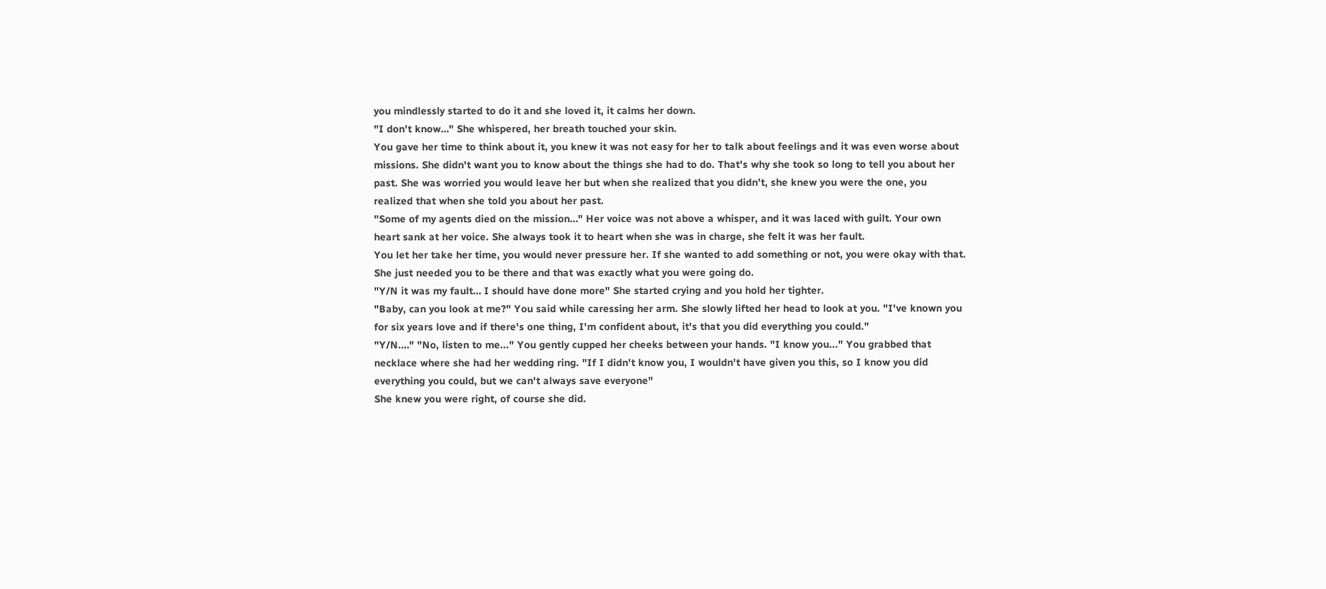you mindlessly started to do it and she loved it, it calms her down.
"I don't know…" She whispered, her breath touched your skin.
You gave her time to think about it, you knew it was not easy for her to talk about feelings and it was even worse about missions. She didn't want you to know about the things she had to do. That's why she took so long to tell you about her past. She was worried you would leave her but when she realized that you didn’t, she knew you were the one, you realized that when she told you about her past.
"Some of my agents died on the mission…" Her voice was not above a whisper, and it was laced with guilt. Your own heart sank at her voice. She always took it to heart when she was in charge, she felt it was her fault.
You let her take her time, you would never pressure her. If she wanted to add something or not, you were okay with that. She just needed you to be there and that was exactly what you were going do.
"Y/N it was my fault… I should have done more" She started crying and you hold her tighter.
"Baby, can you look at me?" You said while caressing her arm. She slowly lifted her head to look at you. "I've known you for six years love and if there's one thing, I'm confident about, it's that you did everything you could."
"Y/N.…" "No, listen to me..." You gently cupped her cheeks between your hands. "I know you..." You grabbed that necklace where she had her wedding ring. "If I didn't know you, I wouldn't have given you this, so I know you did everything you could, but we can't always save everyone"
She knew you were right, of course she did.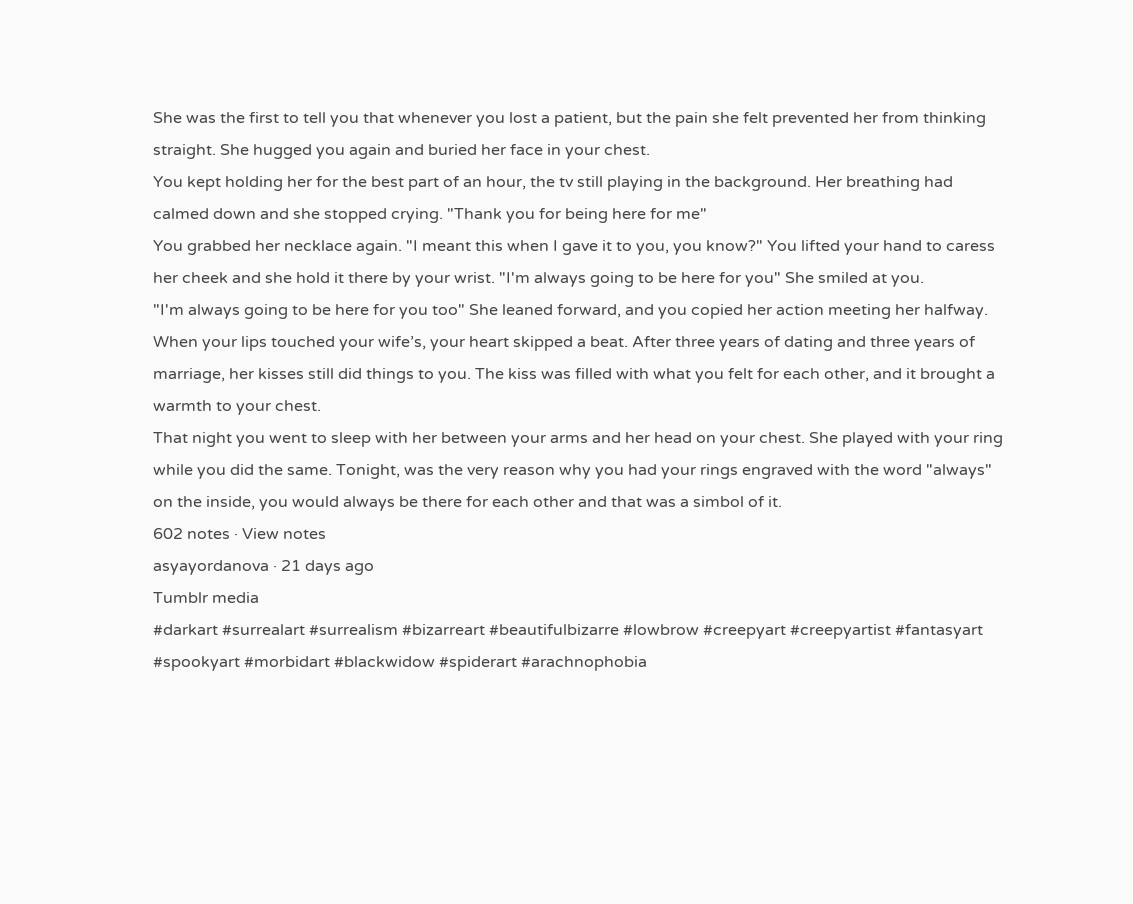She was the first to tell you that whenever you lost a patient, but the pain she felt prevented her from thinking straight. She hugged you again and buried her face in your chest.
You kept holding her for the best part of an hour, the tv still playing in the background. Her breathing had calmed down and she stopped crying. "Thank you for being here for me"
You grabbed her necklace again. "I meant this when I gave it to you, you know?" You lifted your hand to caress her cheek and she hold it there by your wrist. "I'm always going to be here for you" She smiled at you.
"I'm always going to be here for you too" She leaned forward, and you copied her action meeting her halfway. When your lips touched your wife’s, your heart skipped a beat. After three years of dating and three years of marriage, her kisses still did things to you. The kiss was filled with what you felt for each other, and it brought a warmth to your chest.
That night you went to sleep with her between your arms and her head on your chest. She played with your ring while you did the same. Tonight, was the very reason why you had your rings engraved with the word "always" on the inside, you would always be there for each other and that was a simbol of it.
602 notes · View notes
asyayordanova · 21 days ago
Tumblr media
#darkart #surrealart #surrealism #bizarreart #beautifulbizarre #lowbrow #creepyart #creepyartist #fantasyart #spookyart #morbidart #blackwidow #spiderart #arachnophobia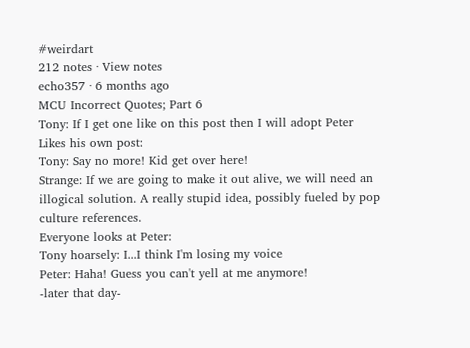#weirdart
212 notes · View notes
echo357 · 6 months ago
MCU Incorrect Quotes; Part 6
Tony: If I get one like on this post then I will adopt Peter
Likes his own post:
Tony: Say no more! Kid get over here!
Strange: If we are going to make it out alive, we will need an illogical solution. A really stupid idea, possibly fueled by pop culture references.
Everyone looks at Peter:
Tony hoarsely: I...I think I'm losing my voice
Peter: Haha! Guess you can't yell at me anymore!
-later that day-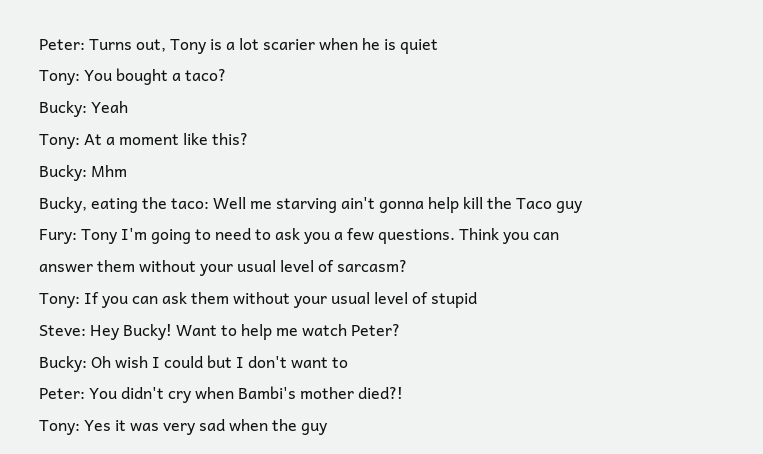Peter: Turns out, Tony is a lot scarier when he is quiet
Tony: You bought a taco?
Bucky: Yeah
Tony: At a moment like this?
Bucky: Mhm
Bucky, eating the taco: Well me starving ain't gonna help kill the Taco guy
Fury: Tony I'm going to need to ask you a few questions. Think you can answer them without your usual level of sarcasm?
Tony: If you can ask them without your usual level of stupid
Steve: Hey Bucky! Want to help me watch Peter?
Bucky: Oh wish I could but I don't want to
Peter: You didn't cry when Bambi's mother died?!
Tony: Yes it was very sad when the guy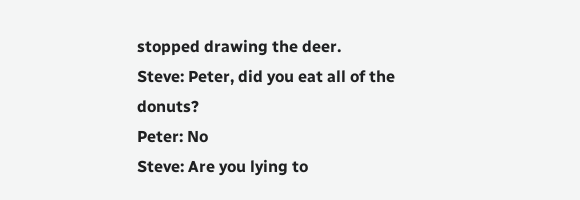stopped drawing the deer.
Steve: Peter, did you eat all of the donuts?
Peter: No
Steve: Are you lying to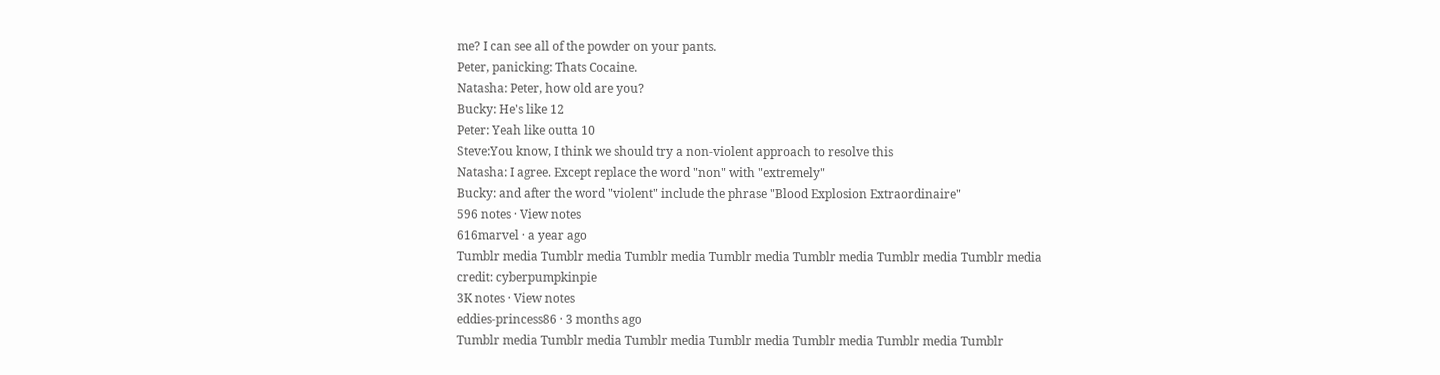me? I can see all of the powder on your pants.
Peter, panicking: Thats Cocaine.
Natasha: Peter, how old are you?
Bucky: He's like 12
Peter: Yeah like outta 10
Steve:You know, I think we should try a non-violent approach to resolve this
Natasha: I agree. Except replace the word "non" with "extremely"
Bucky: and after the word "violent" include the phrase "Blood Explosion Extraordinaire"
596 notes · View notes
616marvel · a year ago
Tumblr media Tumblr media Tumblr media Tumblr media Tumblr media Tumblr media Tumblr media
credit: cyberpumpkinpie
3K notes · View notes
eddies-princess86 · 3 months ago
Tumblr media Tumblr media Tumblr media Tumblr media Tumblr media Tumblr media Tumblr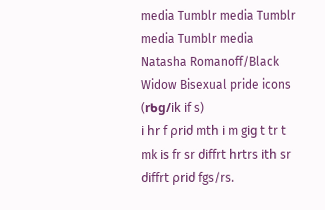media Tumblr media Tumblr media Tumblr media
Natasha Romanoff/Black Widow Bisexual pride icons (rᑲg/іk і𝖿 s)
і һr 𝖿 ⍴rіძ m𝗍һ і m gіg 𝗍 𝗍r 𝗍 mk іs 𝖿r sr ძі𝖿𝖿r𝗍 һr𝗍rs і𝗍һ sr ძі𝖿𝖿r𝗍 ⍴rіძ 𝖿gs/rs.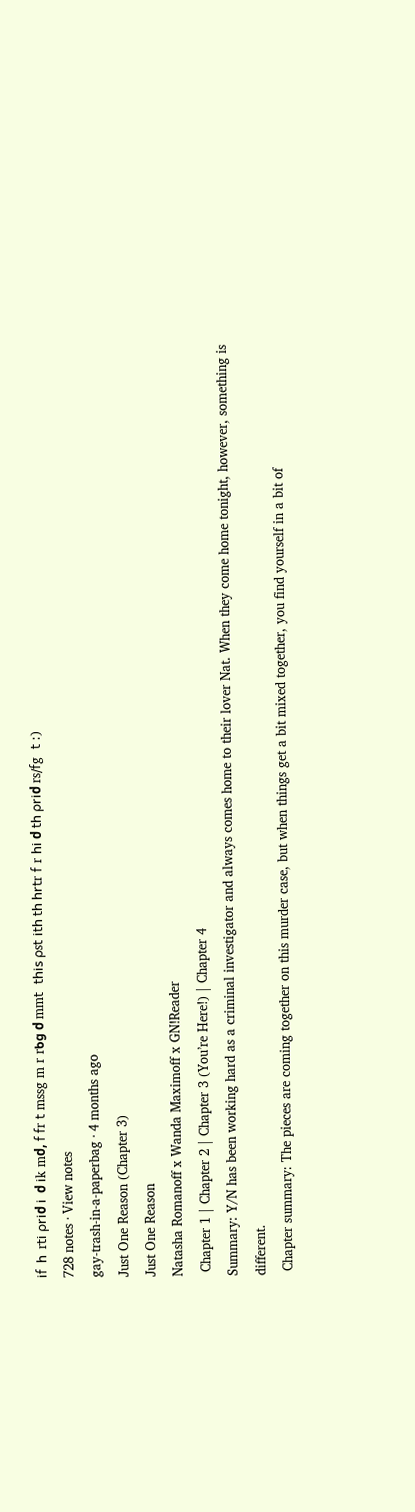і𝖿  һ  r𝗍і ⍴rіძ і  ძ іk mძ, 𝖿 𝖿r 𝗍 mssg m r rᑲg ძ mm𝗍  𝗍һіs ⍴s𝗍 і𝗍һ 𝗍һ һr𝗍r 𝖿 r һі ძ 𝗍һ ⍴rіძ rs/𝖿g  𝗍 :)
728 notes · View notes
gay-trash-in-a-paperbag · 4 months ago
Just One Reason (Chapter 3)
Just One Reason
Natasha Romanoff x Wanda Maximoff x GN!Reader
 Chapter 1 | Chapter 2 | Chapter 3 (You’re Here!) | Chapter 4
Summary: Y/N has been working hard as a criminal investigator and always comes home to their lover Nat. When they come home tonight, however, something is different.
 Chapter summary: The pieces are coming together on this murder case, but when things get a bit mixed together, you find yourself in a bit of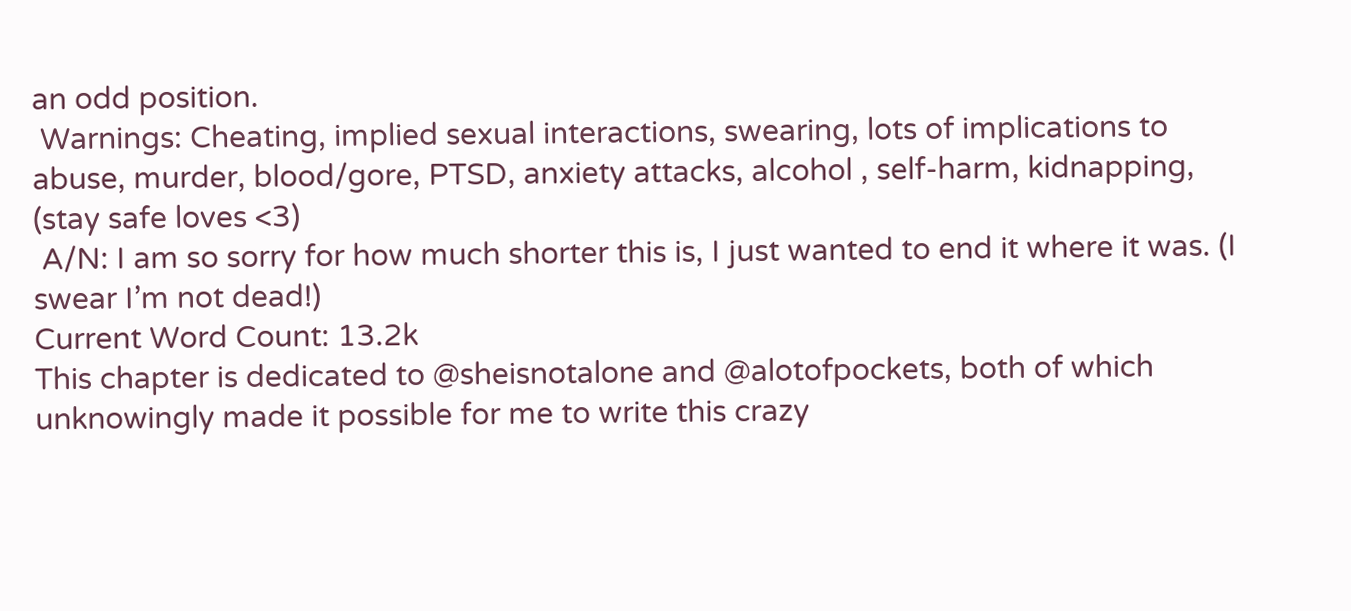an odd position.
 Warnings: Cheating, implied sexual interactions, swearing, lots of implications to abuse, murder, blood/gore, PTSD, anxiety attacks, alcohol , self-harm, kidnapping, (stay safe loves <3)
 A/N: I am so sorry for how much shorter this is, I just wanted to end it where it was. (I swear I’m not dead!)
Current Word Count: 13.2k
This chapter is dedicated to @sheisnotalone and @alotofpockets, both of which unknowingly made it possible for me to write this crazy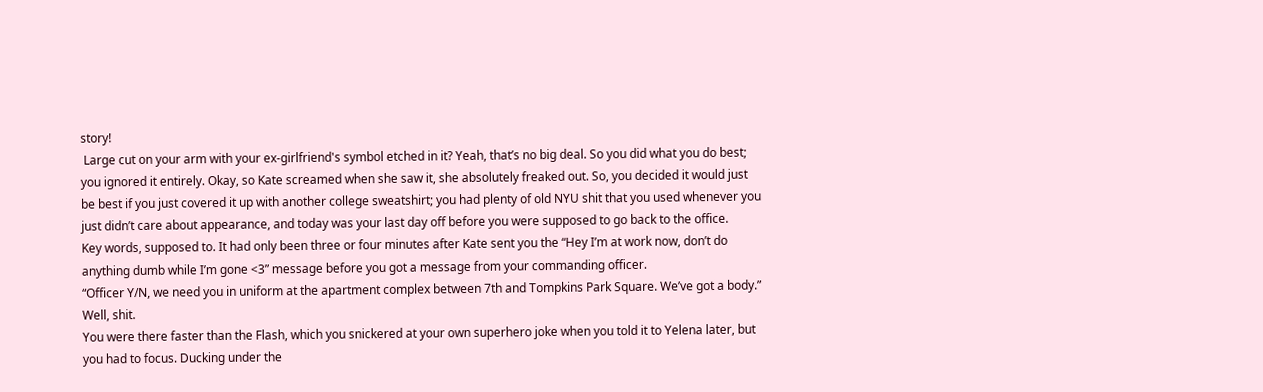story!
 Large cut on your arm with your ex-girlfriend's symbol etched in it? Yeah, that’s no big deal. So you did what you do best; you ignored it entirely. Okay, so Kate screamed when she saw it, she absolutely freaked out. So, you decided it would just be best if you just covered it up with another college sweatshirt; you had plenty of old NYU shit that you used whenever you just didn’t care about appearance, and today was your last day off before you were supposed to go back to the office.
Key words, supposed to. It had only been three or four minutes after Kate sent you the “Hey I’m at work now, don’t do anything dumb while I’m gone <3” message before you got a message from your commanding officer.
“Officer Y/N, we need you in uniform at the apartment complex between 7th and Tompkins Park Square. We’ve got a body.”
Well, shit.
You were there faster than the Flash, which you snickered at your own superhero joke when you told it to Yelena later, but you had to focus. Ducking under the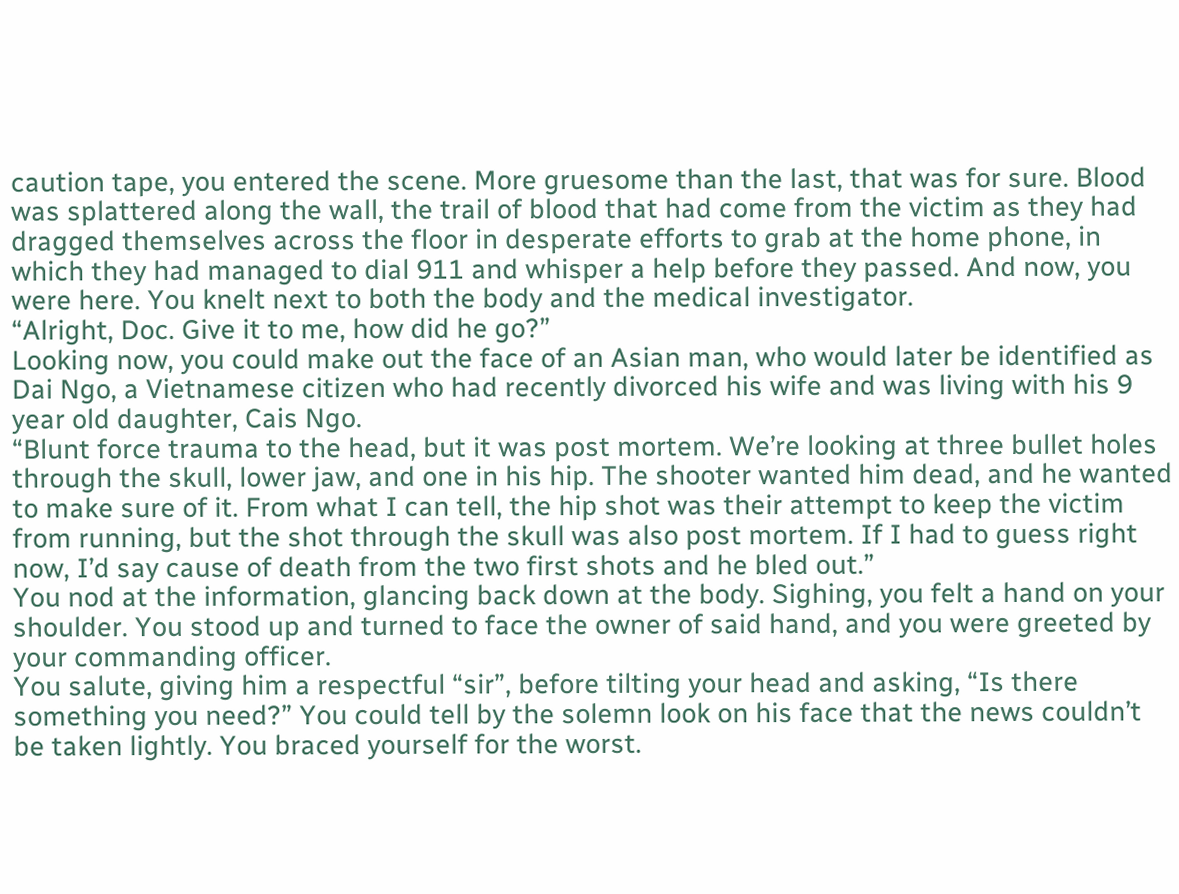caution tape, you entered the scene. More gruesome than the last, that was for sure. Blood was splattered along the wall, the trail of blood that had come from the victim as they had dragged themselves across the floor in desperate efforts to grab at the home phone, in which they had managed to dial 911 and whisper a help before they passed. And now, you were here. You knelt next to both the body and the medical investigator.
“Alright, Doc. Give it to me, how did he go?”
Looking now, you could make out the face of an Asian man, who would later be identified as Dai Ngo, a Vietnamese citizen who had recently divorced his wife and was living with his 9 year old daughter, Cais Ngo.
“Blunt force trauma to the head, but it was post mortem. We’re looking at three bullet holes through the skull, lower jaw, and one in his hip. The shooter wanted him dead, and he wanted to make sure of it. From what I can tell, the hip shot was their attempt to keep the victim from running, but the shot through the skull was also post mortem. If I had to guess right now, I’d say cause of death from the two first shots and he bled out.”
You nod at the information, glancing back down at the body. Sighing, you felt a hand on your shoulder. You stood up and turned to face the owner of said hand, and you were greeted by your commanding officer.
You salute, giving him a respectful “sir”, before tilting your head and asking, “Is there something you need?” You could tell by the solemn look on his face that the news couldn’t be taken lightly. You braced yourself for the worst.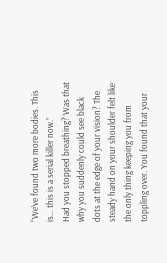“We’ve found two more bodies. This is… this is a serial killer now.”
Had you stopped breathing? Was that why you suddenly could see black dots at the edge of your vision? The steady hand on your shoulder felt like the only thing keeping you from toppling over. You found that your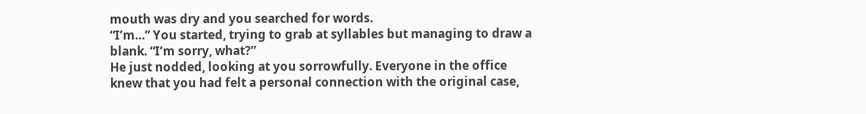mouth was dry and you searched for words.
“I’m…” You started, trying to grab at syllables but managing to draw a blank. “I’m sorry, what?”
He just nodded, looking at you sorrowfully. Everyone in the office knew that you had felt a personal connection with the original case,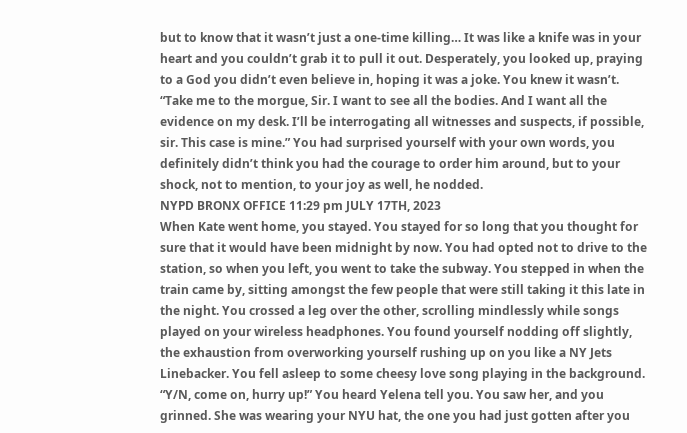but to know that it wasn’t just a one-time killing… It was like a knife was in your heart and you couldn’t grab it to pull it out. Desperately, you looked up, praying to a God you didn’t even believe in, hoping it was a joke. You knew it wasn’t.
“Take me to the morgue, Sir. I want to see all the bodies. And I want all the evidence on my desk. I’ll be interrogating all witnesses and suspects, if possible, sir. This case is mine.” You had surprised yourself with your own words, you definitely didn’t think you had the courage to order him around, but to your shock, not to mention, to your joy as well, he nodded.
NYPD BRONX OFFICE 11:29 pm JULY 17TH, 2023
When Kate went home, you stayed. You stayed for so long that you thought for sure that it would have been midnight by now. You had opted not to drive to the station, so when you left, you went to take the subway. You stepped in when the train came by, sitting amongst the few people that were still taking it this late in the night. You crossed a leg over the other, scrolling mindlessly while songs played on your wireless headphones. You found yourself nodding off slightly, the exhaustion from overworking yourself rushing up on you like a NY Jets Linebacker. You fell asleep to some cheesy love song playing in the background.
“Y/N, come on, hurry up!” You heard Yelena tell you. You saw her, and you grinned. She was wearing your NYU hat, the one you had just gotten after you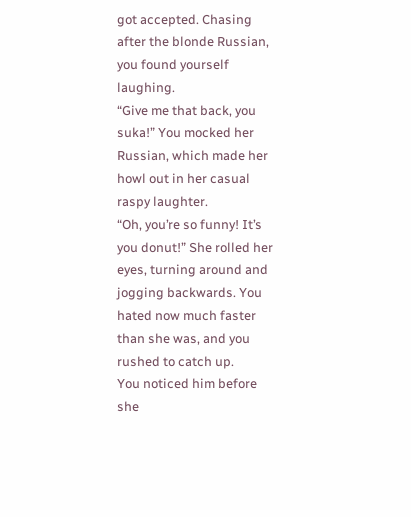got accepted. Chasing after the blonde Russian, you found yourself laughing.
“Give me that back, you suka!” You mocked her Russian, which made her howl out in her casual raspy laughter.
“Oh, you’re so funny! It’s you donut!” She rolled her eyes, turning around and jogging backwards. You hated now much faster than she was, and you rushed to catch up.
You noticed him before she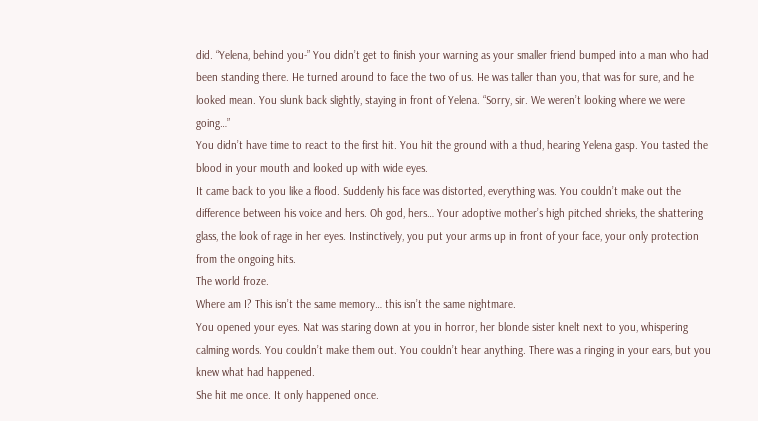did. “Yelena, behind you-” You didn’t get to finish your warning as your smaller friend bumped into a man who had been standing there. He turned around to face the two of us. He was taller than you, that was for sure, and he looked mean. You slunk back slightly, staying in front of Yelena. “Sorry, sir. We weren’t looking where we were going…”
You didn’t have time to react to the first hit. You hit the ground with a thud, hearing Yelena gasp. You tasted the blood in your mouth and looked up with wide eyes.
It came back to you like a flood. Suddenly his face was distorted, everything was. You couldn’t make out the difference between his voice and hers. Oh god, hers… Your adoptive mother’s high pitched shrieks, the shattering glass, the look of rage in her eyes. Instinctively, you put your arms up in front of your face, your only protection from the ongoing hits.
The world froze.
Where am I? This isn’t the same memory… this isn’t the same nightmare.
You opened your eyes. Nat was staring down at you in horror, her blonde sister knelt next to you, whispering calming words. You couldn’t make them out. You couldn’t hear anything. There was a ringing in your ears, but you knew what had happened.
She hit me once. It only happened once.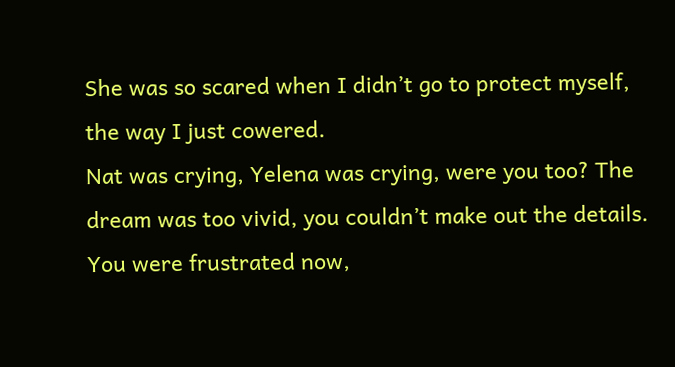She was so scared when I didn’t go to protect myself, the way I just cowered.
Nat was crying, Yelena was crying, were you too? The dream was too vivid, you couldn’t make out the details. You were frustrated now,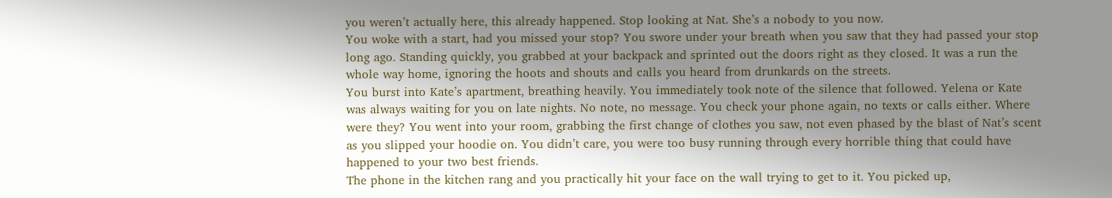you weren’t actually here, this already happened. Stop looking at Nat. She’s a nobody to you now.
You woke with a start, had you missed your stop? You swore under your breath when you saw that they had passed your stop long ago. Standing quickly, you grabbed at your backpack and sprinted out the doors right as they closed. It was a run the whole way home, ignoring the hoots and shouts and calls you heard from drunkards on the streets.
You burst into Kate’s apartment, breathing heavily. You immediately took note of the silence that followed. Yelena or Kate was always waiting for you on late nights. No note, no message. You check your phone again, no texts or calls either. Where were they? You went into your room, grabbing the first change of clothes you saw, not even phased by the blast of Nat’s scent as you slipped your hoodie on. You didn’t care, you were too busy running through every horrible thing that could have happened to your two best friends.
The phone in the kitchen rang and you practically hit your face on the wall trying to get to it. You picked up,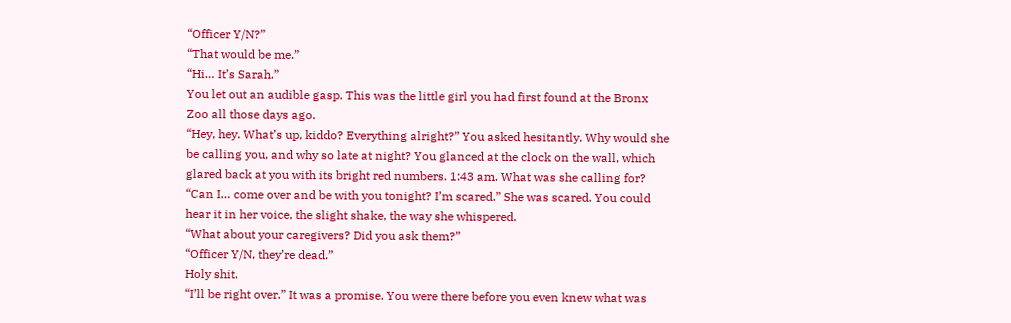“Officer Y/N?”
“That would be me.”
“Hi… It’s Sarah.”
You let out an audible gasp. This was the little girl you had first found at the Bronx Zoo all those days ago.
“Hey, hey. What’s up, kiddo? Everything alright?” You asked hesitantly. Why would she be calling you, and why so late at night? You glanced at the clock on the wall, which glared back at you with its bright red numbers. 1:43 am. What was she calling for?
“Can I… come over and be with you tonight? I’m scared.” She was scared. You could hear it in her voice, the slight shake, the way she whispered.
“What about your caregivers? Did you ask them?”
“Officer Y/N, they’re dead.”
Holy shit.
“I’ll be right over.” It was a promise. You were there before you even knew what was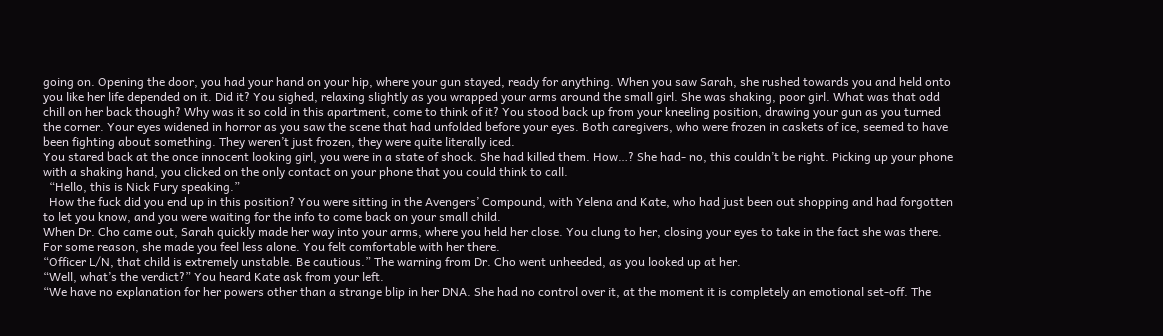going on. Opening the door, you had your hand on your hip, where your gun stayed, ready for anything. When you saw Sarah, she rushed towards you and held onto you like her life depended on it. Did it? You sighed, relaxing slightly as you wrapped your arms around the small girl. She was shaking, poor girl. What was that odd chill on her back though? Why was it so cold in this apartment, come to think of it? You stood back up from your kneeling position, drawing your gun as you turned the corner. Your eyes widened in horror as you saw the scene that had unfolded before your eyes. Both caregivers, who were frozen in caskets of ice, seemed to have been fighting about something. They weren’t just frozen, they were quite literally iced.
You stared back at the once innocent looking girl, you were in a state of shock. She had killed them. How…? She had- no, this couldn’t be right. Picking up your phone with a shaking hand, you clicked on the only contact on your phone that you could think to call.
  “Hello, this is Nick Fury speaking.”
  How the fuck did you end up in this position? You were sitting in the Avengers’ Compound, with Yelena and Kate, who had just been out shopping and had forgotten to let you know, and you were waiting for the info to come back on your small child.
When Dr. Cho came out, Sarah quickly made her way into your arms, where you held her close. You clung to her, closing your eyes to take in the fact she was there. For some reason, she made you feel less alone. You felt comfortable with her there.
“Officer L/N, that child is extremely unstable. Be cautious.” The warning from Dr. Cho went unheeded, as you looked up at her.
“Well, what’s the verdict?” You heard Kate ask from your left.
“We have no explanation for her powers other than a strange blip in her DNA. She had no control over it, at the moment it is completely an emotional set-off. The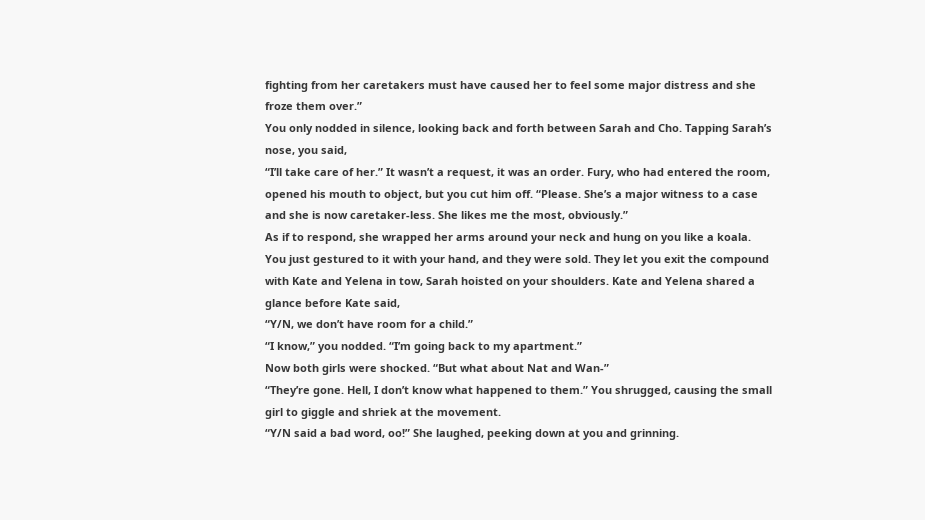fighting from her caretakers must have caused her to feel some major distress and she froze them over.”
You only nodded in silence, looking back and forth between Sarah and Cho. Tapping Sarah’s nose, you said,
“I’ll take care of her.” It wasn’t a request, it was an order. Fury, who had entered the room, opened his mouth to object, but you cut him off. “Please. She’s a major witness to a case and she is now caretaker-less. She likes me the most, obviously.”
As if to respond, she wrapped her arms around your neck and hung on you like a koala. You just gestured to it with your hand, and they were sold. They let you exit the compound with Kate and Yelena in tow, Sarah hoisted on your shoulders. Kate and Yelena shared a glance before Kate said,
“Y/N, we don’t have room for a child.”
“I know,” you nodded. “I’m going back to my apartment.”
Now both girls were shocked. “But what about Nat and Wan-”
“They’re gone. Hell, I don’t know what happened to them.” You shrugged, causing the small girl to giggle and shriek at the movement.
“Y/N said a bad word, oo!” She laughed, peeking down at you and grinning.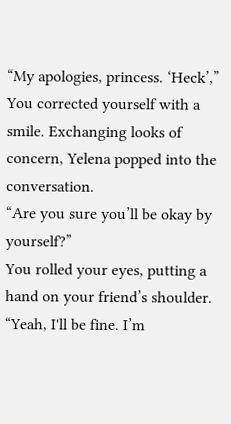“My apologies, princess. ‘Heck’,” You corrected yourself with a smile. Exchanging looks of concern, Yelena popped into the conversation.
“Are you sure you’ll be okay by yourself?”
You rolled your eyes, putting a hand on your friend’s shoulder. “Yeah, I'll be fine. I’m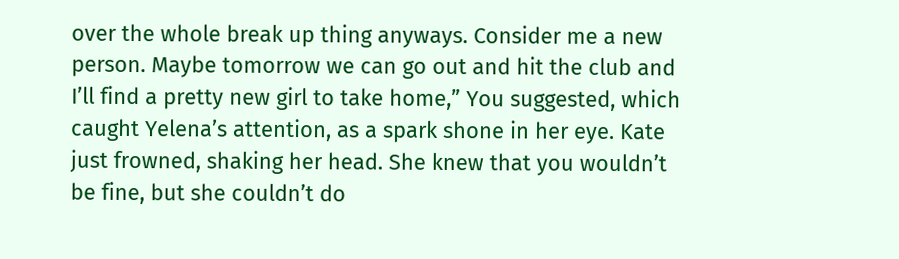over the whole break up thing anyways. Consider me a new person. Maybe tomorrow we can go out and hit the club and I’ll find a pretty new girl to take home,” You suggested, which caught Yelena’s attention, as a spark shone in her eye. Kate just frowned, shaking her head. She knew that you wouldn’t be fine, but she couldn’t do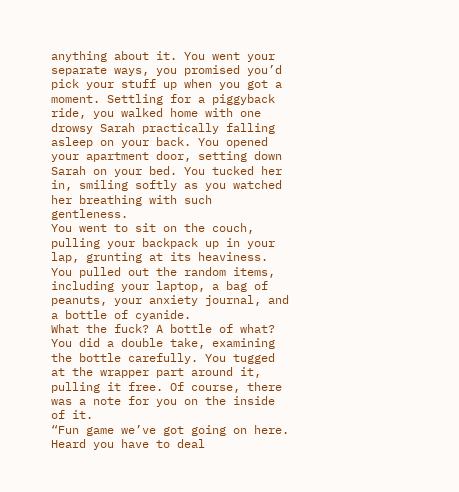anything about it. You went your separate ways, you promised you’d pick your stuff up when you got a moment. Settling for a piggyback ride, you walked home with one drowsy Sarah practically falling asleep on your back. You opened your apartment door, setting down Sarah on your bed. You tucked her in, smiling softly as you watched her breathing with such gentleness.
You went to sit on the couch, pulling your backpack up in your lap, grunting at its heaviness. You pulled out the random items, including your laptop, a bag of peanuts, your anxiety journal, and a bottle of cyanide.
What the fuck? A bottle of what? You did a double take, examining the bottle carefully. You tugged at the wrapper part around it, pulling it free. Of course, there was a note for you on the inside of it.
“Fun game we’ve got going on here. Heard you have to deal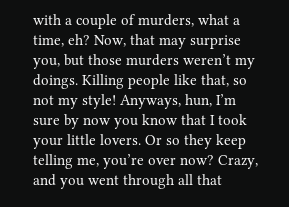with a couple of murders, what a time, eh? Now, that may surprise you, but those murders weren’t my doings. Killing people like that, so not my style! Anyways, hun, I’m sure by now you know that I took your little lovers. Or so they keep telling me, you’re over now? Crazy, and you went through all that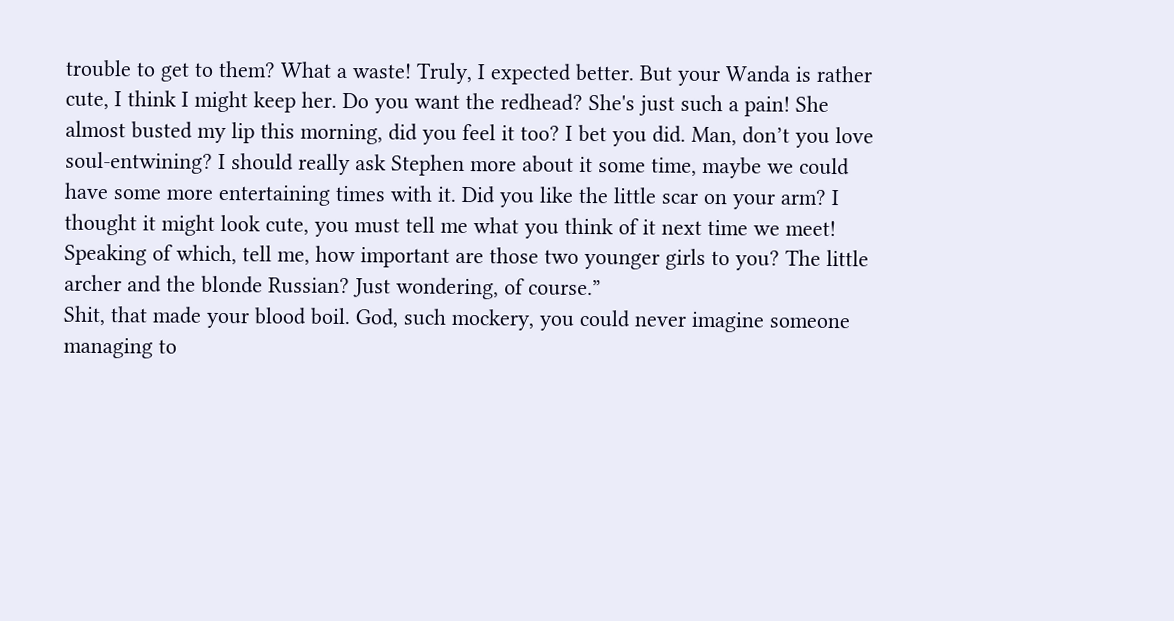trouble to get to them? What a waste! Truly, I expected better. But your Wanda is rather cute, I think I might keep her. Do you want the redhead? She's just such a pain! She almost busted my lip this morning, did you feel it too? I bet you did. Man, don’t you love soul-entwining? I should really ask Stephen more about it some time, maybe we could have some more entertaining times with it. Did you like the little scar on your arm? I thought it might look cute, you must tell me what you think of it next time we meet! Speaking of which, tell me, how important are those two younger girls to you? The little archer and the blonde Russian? Just wondering, of course.”
Shit, that made your blood boil. God, such mockery, you could never imagine someone managing to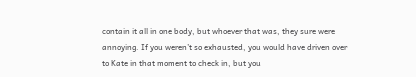contain it all in one body, but whoever that was, they sure were annoying. If you weren’t so exhausted, you would have driven over to Kate in that moment to check in, but you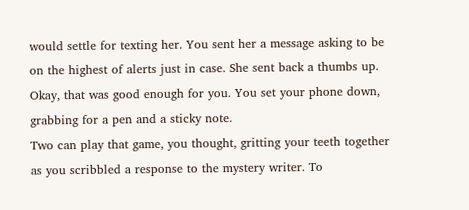would settle for texting her. You sent her a message asking to be on the highest of alerts just in case. She sent back a thumbs up. Okay, that was good enough for you. You set your phone down, grabbing for a pen and a sticky note.
Two can play that game, you thought, gritting your teeth together as you scribbled a response to the mystery writer. To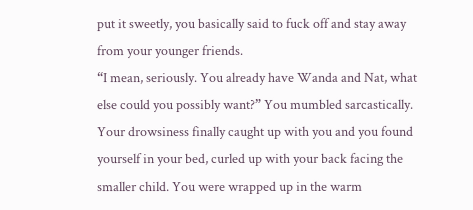put it sweetly, you basically said to fuck off and stay away from your younger friends.
“I mean, seriously. You already have Wanda and Nat, what else could you possibly want?” You mumbled sarcastically. Your drowsiness finally caught up with you and you found yourself in your bed, curled up with your back facing the smaller child. You were wrapped up in the warm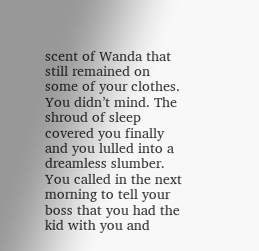scent of Wanda that still remained on some of your clothes. You didn’t mind. The shroud of sleep covered you finally and you lulled into a dreamless slumber.
You called in the next morning to tell your boss that you had the kid with you and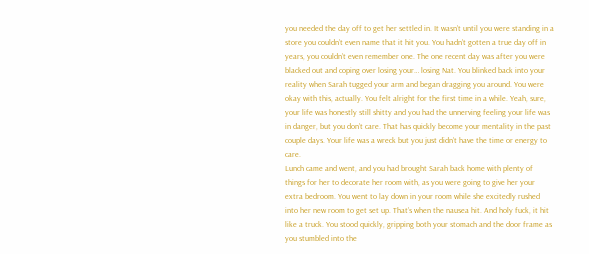you needed the day off to get her settled in. It wasn’t until you were standing in a store you couldn’t even name that it hit you. You hadn’t gotten a true day off in years, you couldn’t even remember one. The one recent day was after you were blacked out and coping over losing your… losing Nat. You blinked back into your reality when Sarah tugged your arm and began dragging you around. You were okay with this, actually. You felt alright for the first time in a while. Yeah, sure, your life was honestly still shitty and you had the unnerving feeling your life was in danger, but you don’t care. That has quickly become your mentality in the past couple days. Your life was a wreck but you just didn’t have the time or energy to care.
Lunch came and went, and you had brought Sarah back home with plenty of things for her to decorate her room with, as you were going to give her your extra bedroom. You went to lay down in your room while she excitedly rushed into her new room to get set up. That’s when the nausea hit. And holy fuck, it hit like a truck. You stood quickly, gripping both your stomach and the door frame as you stumbled into the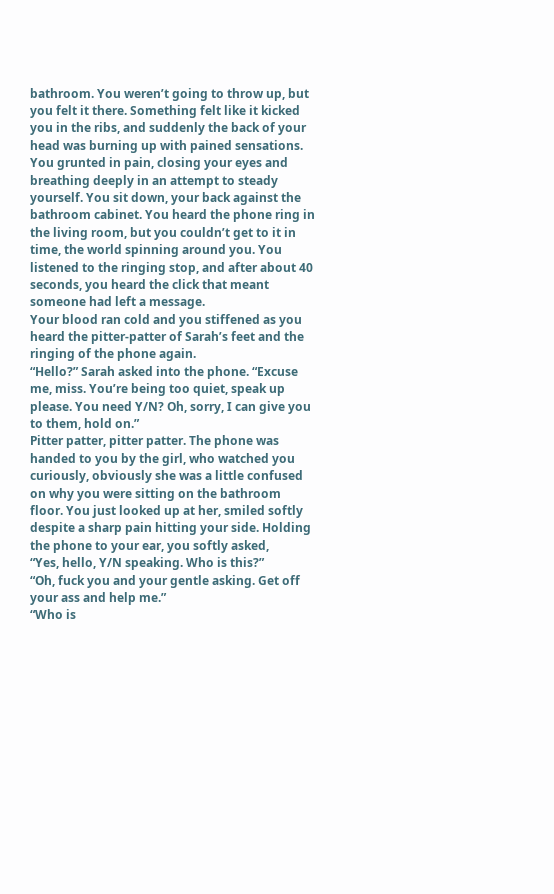bathroom. You weren’t going to throw up, but you felt it there. Something felt like it kicked you in the ribs, and suddenly the back of your head was burning up with pained sensations. You grunted in pain, closing your eyes and breathing deeply in an attempt to steady yourself. You sit down, your back against the bathroom cabinet. You heard the phone ring in the living room, but you couldn’t get to it in time, the world spinning around you. You listened to the ringing stop, and after about 40 seconds, you heard the click that meant someone had left a message.
Your blood ran cold and you stiffened as you heard the pitter-patter of Sarah’s feet and the ringing of the phone again.
“Hello?” Sarah asked into the phone. “Excuse me, miss. You’re being too quiet, speak up please. You need Y/N? Oh, sorry, I can give you to them, hold on.”
Pitter patter, pitter patter. The phone was handed to you by the girl, who watched you curiously, obviously she was a little confused on why you were sitting on the bathroom floor. You just looked up at her, smiled softly despite a sharp pain hitting your side. Holding the phone to your ear, you softly asked,
“Yes, hello, Y/N speaking. Who is this?”
“Oh, fuck you and your gentle asking. Get off your ass and help me.”
“Who is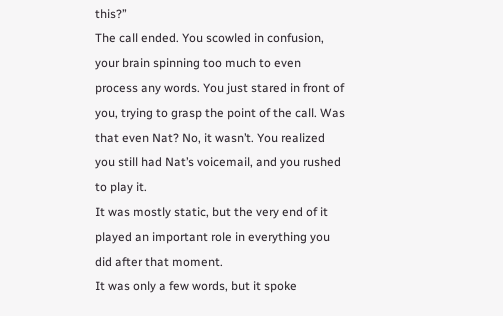this?”
The call ended. You scowled in confusion, your brain spinning too much to even process any words. You just stared in front of you, trying to grasp the point of the call. Was that even Nat? No, it wasn’t. You realized you still had Nat’s voicemail, and you rushed to play it.
It was mostly static, but the very end of it played an important role in everything you did after that moment.
It was only a few words, but it spoke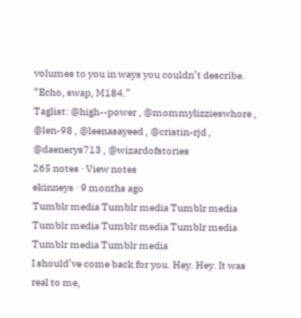volumes to you in ways you couldn’t describe.
“Echo, swap, M184.”
Taglist: @high--power , @mommylizzieswhore , @len-98 , @leenasayeed , @cristin-rjd , @daenerys713 , @wizardofstories
265 notes · View notes
ekinneys · 9 months ago
Tumblr media Tumblr media Tumblr media Tumblr media Tumblr media Tumblr media Tumblr media Tumblr media
I should’ve come back for you. Hey. Hey. It was real to me,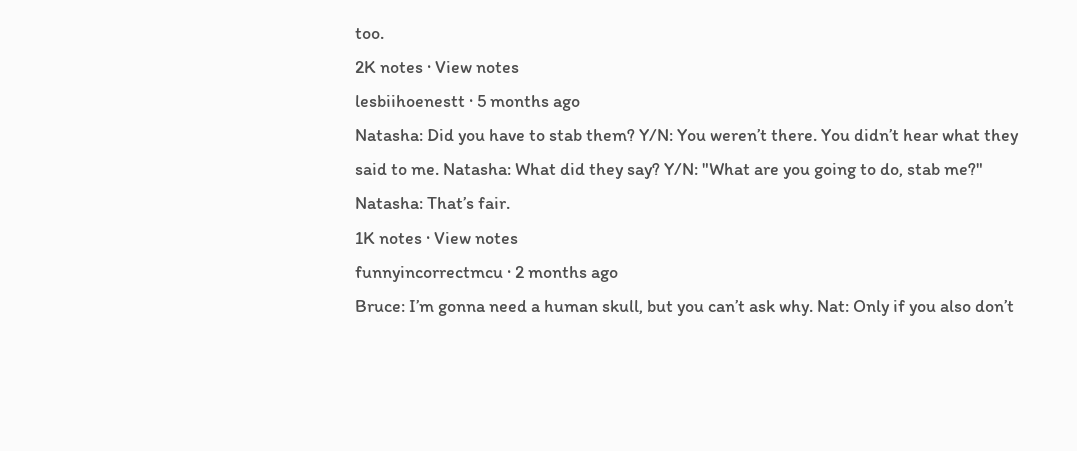too.
2K notes · View notes
lesbiihoenestt · 5 months ago
Natasha: Did you have to stab them? Y/N: You weren’t there. You didn’t hear what they said to me. Natasha: What did they say? Y/N: "What are you going to do, stab me?" Natasha: That’s fair.
1K notes · View notes
funnyincorrectmcu · 2 months ago
Bruce: I’m gonna need a human skull, but you can’t ask why. Nat: Only if you also don’t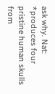ask why. Nat: *produces four pristine human skulls from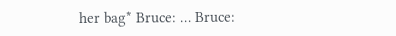her bag* Bruce: … Bruce: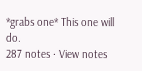*grabs one* This one will do.
287 notes · View notes